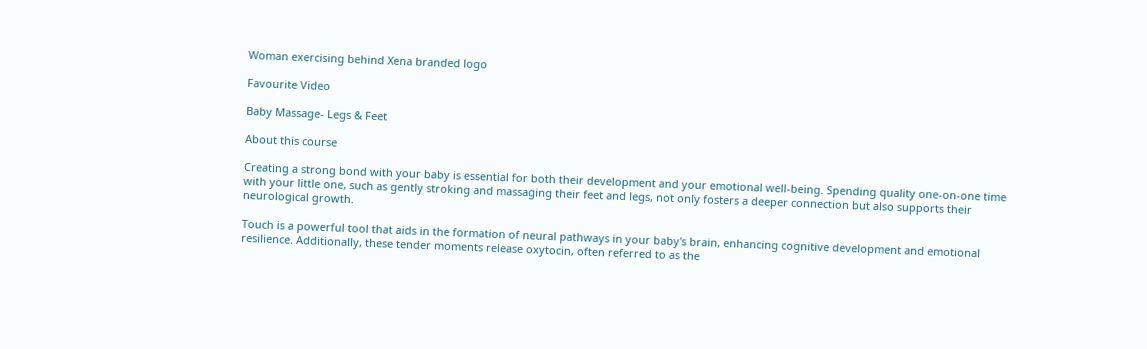Woman exercising behind Xena branded logo

Favourite Video

Baby Massage- Legs & Feet

About this course

Creating a strong bond with your baby is essential for both their development and your emotional well-being. Spending quality one-on-one time with your little one, such as gently stroking and massaging their feet and legs, not only fosters a deeper connection but also supports their neurological growth.

Touch is a powerful tool that aids in the formation of neural pathways in your baby's brain, enhancing cognitive development and emotional resilience. Additionally, these tender moments release oxytocin, often referred to as the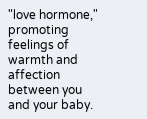"love hormone," promoting feelings of warmth and affection between you and your baby.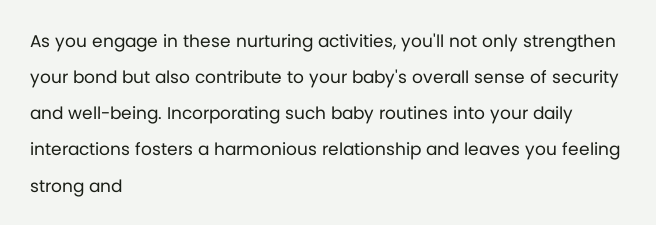As you engage in these nurturing activities, you'll not only strengthen your bond but also contribute to your baby's overall sense of security and well-being. Incorporating such baby routines into your daily interactions fosters a harmonious relationship and leaves you feeling strong and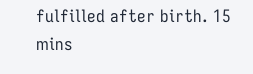fulfilled after birth. 15 mins